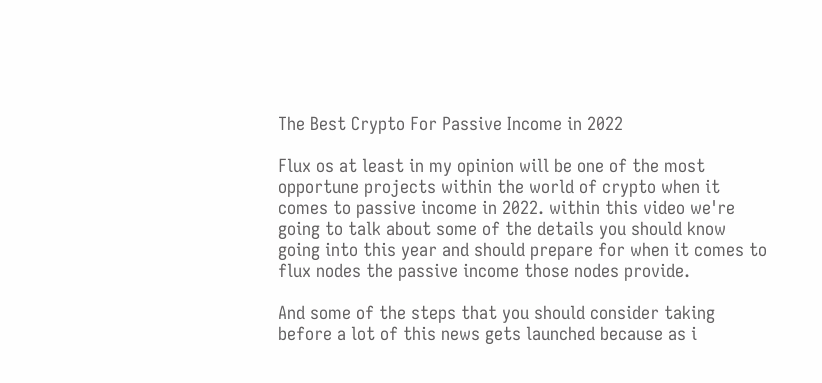The Best Crypto For Passive Income in 2022

Flux os at least in my opinion will be one of the most opportune projects within the world of crypto when it comes to passive income in 2022. within this video we're going to talk about some of the details you should know going into this year and should prepare for when it comes to flux nodes the passive income those nodes provide.

And some of the steps that you should consider taking before a lot of this news gets launched because as i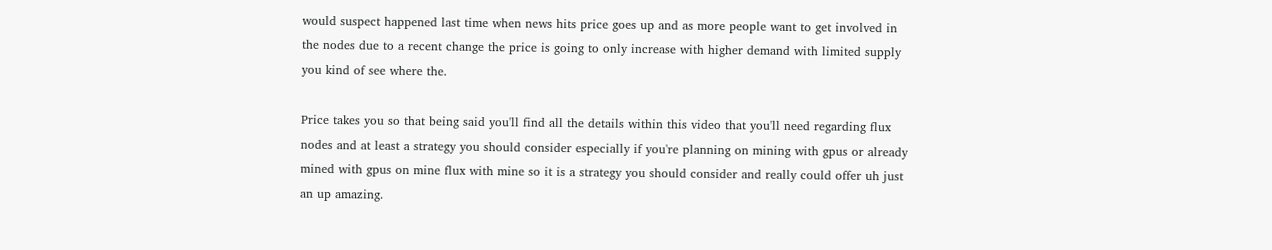would suspect happened last time when news hits price goes up and as more people want to get involved in the nodes due to a recent change the price is going to only increase with higher demand with limited supply you kind of see where the.

Price takes you so that being said you'll find all the details within this video that you'll need regarding flux nodes and at least a strategy you should consider especially if you're planning on mining with gpus or already mined with gpus on mine flux with mine so it is a strategy you should consider and really could offer uh just an up amazing.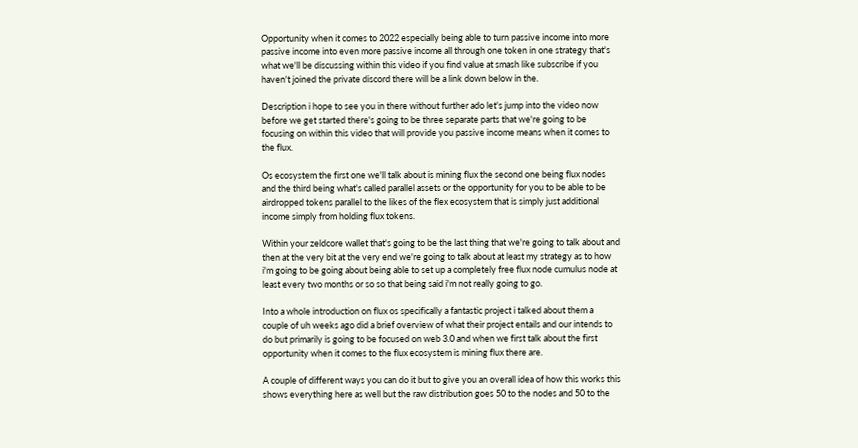Opportunity when it comes to 2022 especially being able to turn passive income into more passive income into even more passive income all through one token in one strategy that's what we'll be discussing within this video if you find value at smash like subscribe if you haven't joined the private discord there will be a link down below in the.

Description i hope to see you in there without further ado let's jump into the video now before we get started there's going to be three separate parts that we're going to be focusing on within this video that will provide you passive income means when it comes to the flux.

Os ecosystem the first one we'll talk about is mining flux the second one being flux nodes and the third being what's called parallel assets or the opportunity for you to be able to be airdropped tokens parallel to the likes of the flex ecosystem that is simply just additional income simply from holding flux tokens.

Within your zeldcore wallet that's going to be the last thing that we're going to talk about and then at the very bit at the very end we're going to talk about at least my strategy as to how i'm going to be going about being able to set up a completely free flux node cumulus node at least every two months or so so that being said i'm not really going to go.

Into a whole introduction on flux os specifically a fantastic project i talked about them a couple of uh weeks ago did a brief overview of what their project entails and our intends to do but primarily is going to be focused on web 3.0 and when we first talk about the first opportunity when it comes to the flux ecosystem is mining flux there are.

A couple of different ways you can do it but to give you an overall idea of how this works this shows everything here as well but the raw distribution goes 50 to the nodes and 50 to the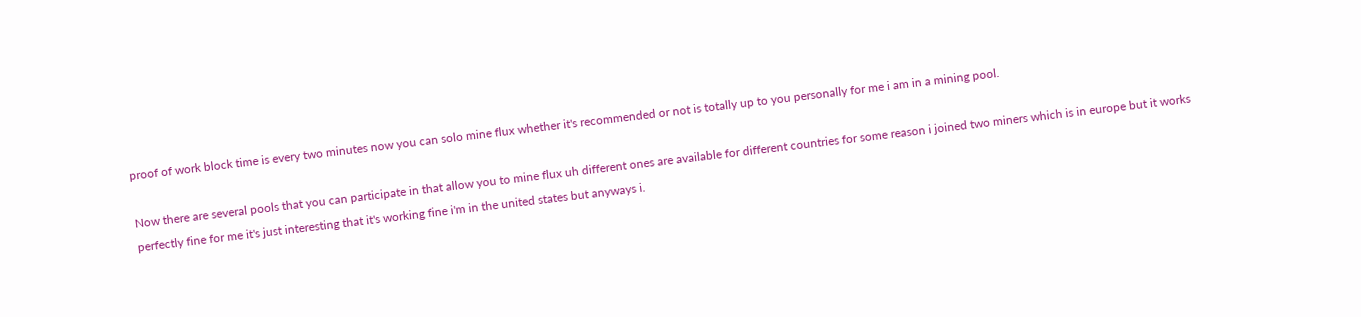proof of work block time is every two minutes now you can solo mine flux whether it's recommended or not is totally up to you personally for me i am in a mining pool.

Now there are several pools that you can participate in that allow you to mine flux uh different ones are available for different countries for some reason i joined two miners which is in europe but it works perfectly fine for me it's just interesting that it's working fine i'm in the united states but anyways i.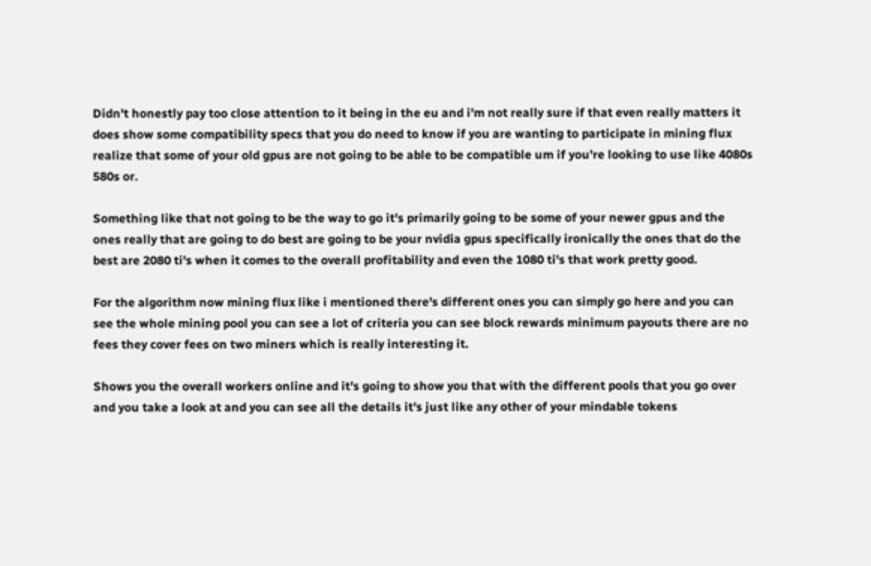Didn't honestly pay too close attention to it being in the eu and i'm not really sure if that even really matters it does show some compatibility specs that you do need to know if you are wanting to participate in mining flux realize that some of your old gpus are not going to be able to be compatible um if you're looking to use like 4080s 580s or.

Something like that not going to be the way to go it's primarily going to be some of your newer gpus and the ones really that are going to do best are going to be your nvidia gpus specifically ironically the ones that do the best are 2080 ti's when it comes to the overall profitability and even the 1080 ti's that work pretty good.

For the algorithm now mining flux like i mentioned there's different ones you can simply go here and you can see the whole mining pool you can see a lot of criteria you can see block rewards minimum payouts there are no fees they cover fees on two miners which is really interesting it.

Shows you the overall workers online and it's going to show you that with the different pools that you go over and you take a look at and you can see all the details it's just like any other of your mindable tokens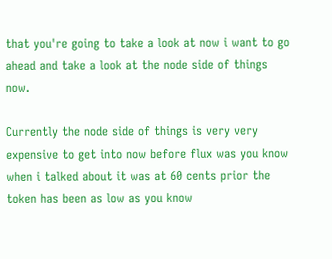that you're going to take a look at now i want to go ahead and take a look at the node side of things now.

Currently the node side of things is very very expensive to get into now before flux was you know when i talked about it was at 60 cents prior the token has been as low as you know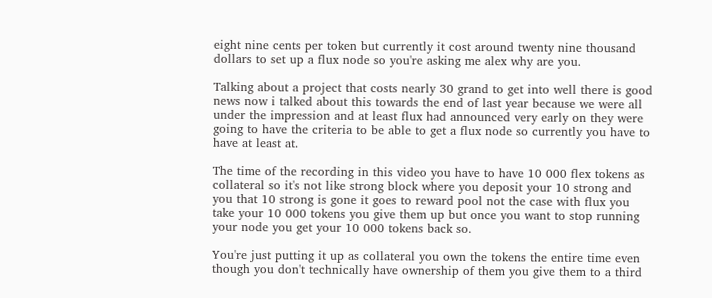eight nine cents per token but currently it cost around twenty nine thousand dollars to set up a flux node so you're asking me alex why are you.

Talking about a project that costs nearly 30 grand to get into well there is good news now i talked about this towards the end of last year because we were all under the impression and at least flux had announced very early on they were going to have the criteria to be able to get a flux node so currently you have to have at least at.

The time of the recording in this video you have to have 10 000 flex tokens as collateral so it's not like strong block where you deposit your 10 strong and you that 10 strong is gone it goes to reward pool not the case with flux you take your 10 000 tokens you give them up but once you want to stop running your node you get your 10 000 tokens back so.

You're just putting it up as collateral you own the tokens the entire time even though you don't technically have ownership of them you give them to a third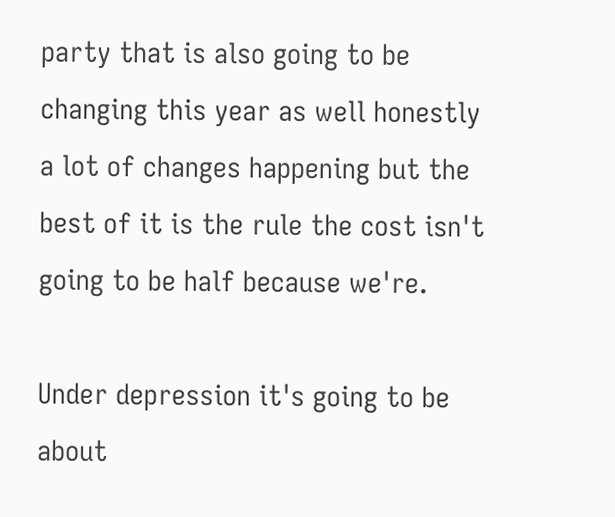party that is also going to be changing this year as well honestly a lot of changes happening but the best of it is the rule the cost isn't going to be half because we're.

Under depression it's going to be about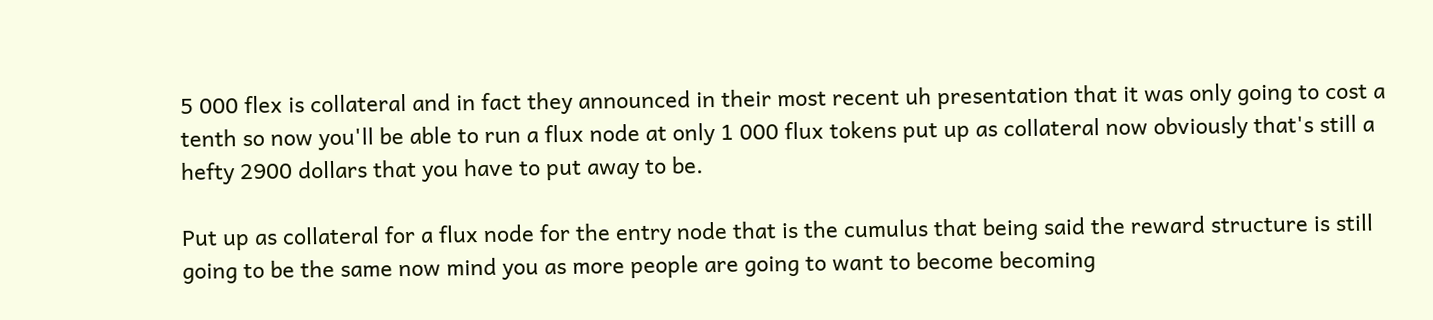5 000 flex is collateral and in fact they announced in their most recent uh presentation that it was only going to cost a tenth so now you'll be able to run a flux node at only 1 000 flux tokens put up as collateral now obviously that's still a hefty 2900 dollars that you have to put away to be.

Put up as collateral for a flux node for the entry node that is the cumulus that being said the reward structure is still going to be the same now mind you as more people are going to want to become becoming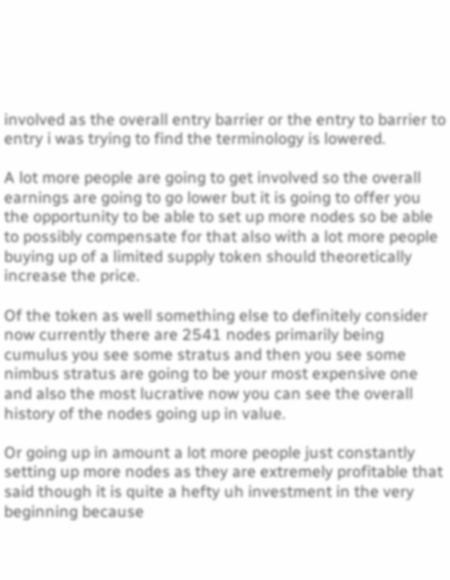involved as the overall entry barrier or the entry to barrier to entry i was trying to find the terminology is lowered.

A lot more people are going to get involved so the overall earnings are going to go lower but it is going to offer you the opportunity to be able to set up more nodes so be able to possibly compensate for that also with a lot more people buying up of a limited supply token should theoretically increase the price.

Of the token as well something else to definitely consider now currently there are 2541 nodes primarily being cumulus you see some stratus and then you see some nimbus stratus are going to be your most expensive one and also the most lucrative now you can see the overall history of the nodes going up in value.

Or going up in amount a lot more people just constantly setting up more nodes as they are extremely profitable that said though it is quite a hefty uh investment in the very beginning because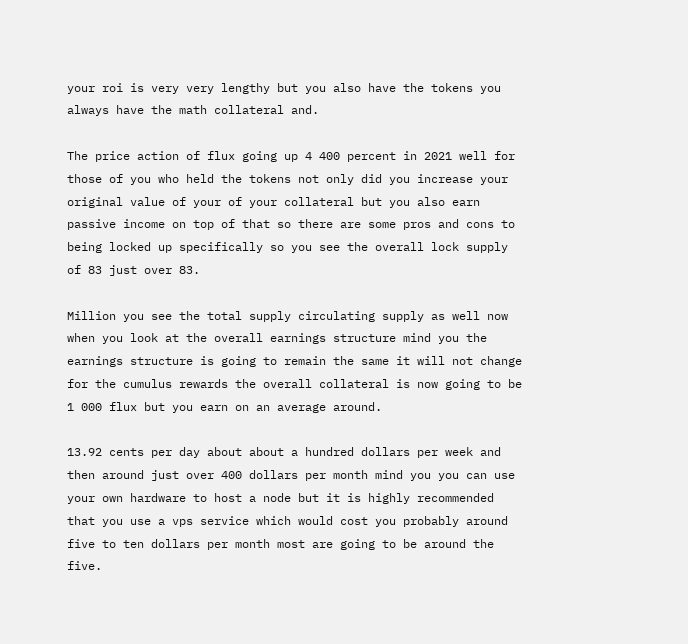your roi is very very lengthy but you also have the tokens you always have the math collateral and.

The price action of flux going up 4 400 percent in 2021 well for those of you who held the tokens not only did you increase your original value of your of your collateral but you also earn passive income on top of that so there are some pros and cons to being locked up specifically so you see the overall lock supply of 83 just over 83.

Million you see the total supply circulating supply as well now when you look at the overall earnings structure mind you the earnings structure is going to remain the same it will not change for the cumulus rewards the overall collateral is now going to be 1 000 flux but you earn on an average around.

13.92 cents per day about about a hundred dollars per week and then around just over 400 dollars per month mind you you can use your own hardware to host a node but it is highly recommended that you use a vps service which would cost you probably around five to ten dollars per month most are going to be around the five.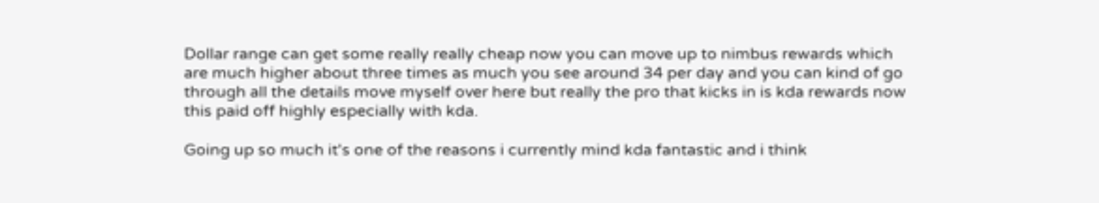Dollar range can get some really really cheap now you can move up to nimbus rewards which are much higher about three times as much you see around 34 per day and you can kind of go through all the details move myself over here but really the pro that kicks in is kda rewards now this paid off highly especially with kda.

Going up so much it's one of the reasons i currently mind kda fantastic and i think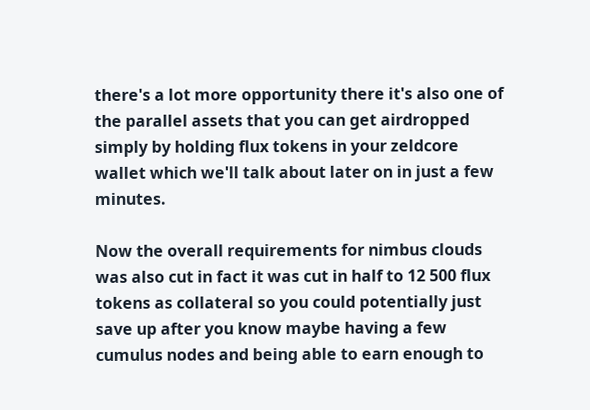there's a lot more opportunity there it's also one of the parallel assets that you can get airdropped simply by holding flux tokens in your zeldcore wallet which we'll talk about later on in just a few minutes.

Now the overall requirements for nimbus clouds was also cut in fact it was cut in half to 12 500 flux tokens as collateral so you could potentially just save up after you know maybe having a few cumulus nodes and being able to earn enough to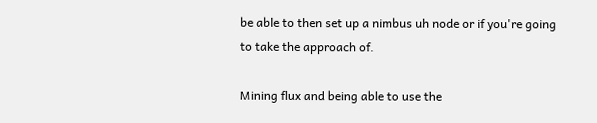be able to then set up a nimbus uh node or if you're going to take the approach of.

Mining flux and being able to use the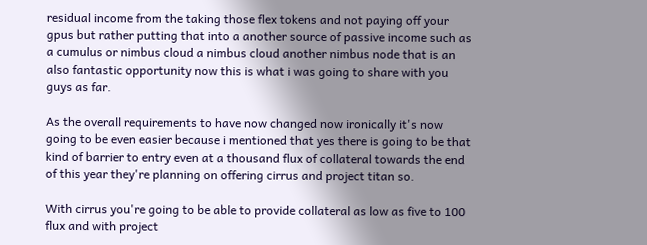residual income from the taking those flex tokens and not paying off your gpus but rather putting that into a another source of passive income such as a cumulus or nimbus cloud a nimbus cloud another nimbus node that is an also fantastic opportunity now this is what i was going to share with you guys as far.

As the overall requirements to have now changed now ironically it's now going to be even easier because i mentioned that yes there is going to be that kind of barrier to entry even at a thousand flux of collateral towards the end of this year they're planning on offering cirrus and project titan so.

With cirrus you're going to be able to provide collateral as low as five to 100 flux and with project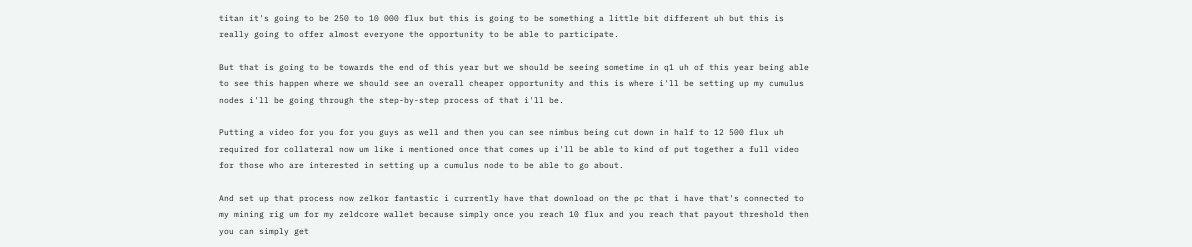titan it's going to be 250 to 10 000 flux but this is going to be something a little bit different uh but this is really going to offer almost everyone the opportunity to be able to participate.

But that is going to be towards the end of this year but we should be seeing sometime in q1 uh of this year being able to see this happen where we should see an overall cheaper opportunity and this is where i'll be setting up my cumulus nodes i'll be going through the step-by-step process of that i'll be.

Putting a video for you for you guys as well and then you can see nimbus being cut down in half to 12 500 flux uh required for collateral now um like i mentioned once that comes up i'll be able to kind of put together a full video for those who are interested in setting up a cumulus node to be able to go about.

And set up that process now zelkor fantastic i currently have that download on the pc that i have that's connected to my mining rig um for my zeldcore wallet because simply once you reach 10 flux and you reach that payout threshold then you can simply get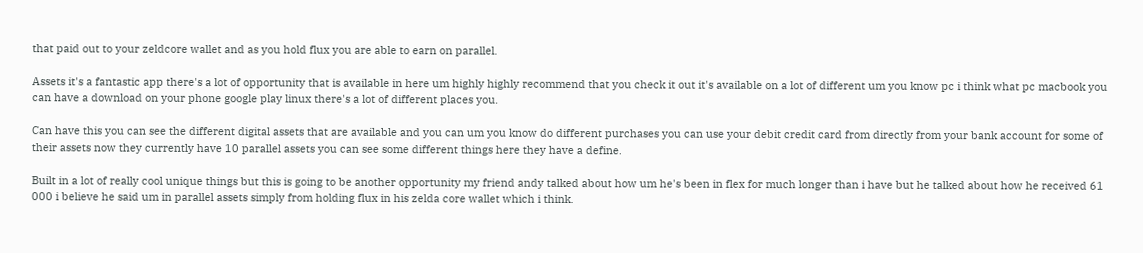that paid out to your zeldcore wallet and as you hold flux you are able to earn on parallel.

Assets it's a fantastic app there's a lot of opportunity that is available in here um highly highly recommend that you check it out it's available on a lot of different um you know pc i think what pc macbook you can have a download on your phone google play linux there's a lot of different places you.

Can have this you can see the different digital assets that are available and you can um you know do different purchases you can use your debit credit card from directly from your bank account for some of their assets now they currently have 10 parallel assets you can see some different things here they have a define.

Built in a lot of really cool unique things but this is going to be another opportunity my friend andy talked about how um he's been in flex for much longer than i have but he talked about how he received 61 000 i believe he said um in parallel assets simply from holding flux in his zelda core wallet which i think.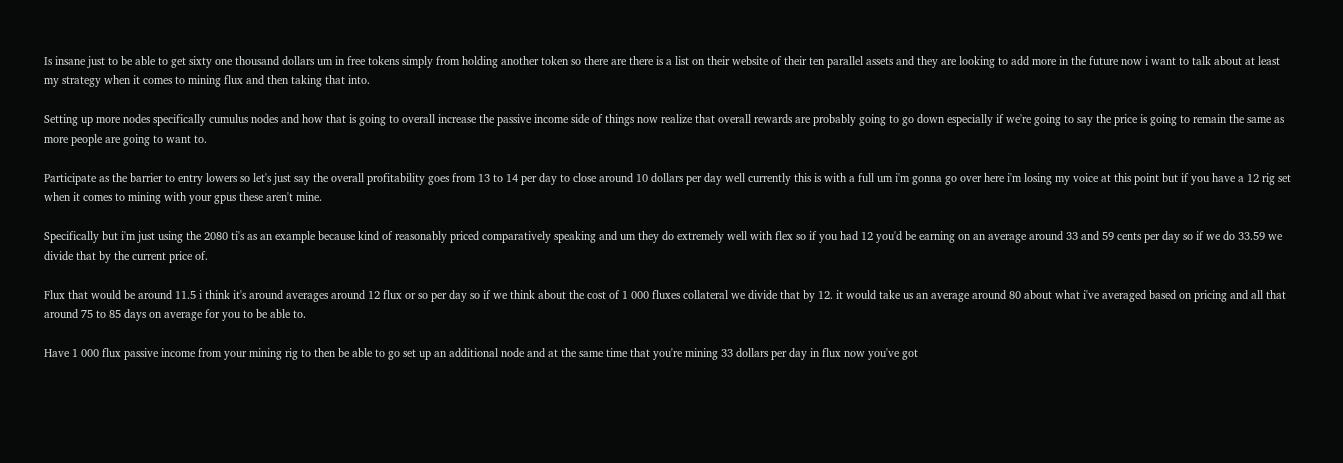Is insane just to be able to get sixty one thousand dollars um in free tokens simply from holding another token so there are there is a list on their website of their ten parallel assets and they are looking to add more in the future now i want to talk about at least my strategy when it comes to mining flux and then taking that into.

Setting up more nodes specifically cumulus nodes and how that is going to overall increase the passive income side of things now realize that overall rewards are probably going to go down especially if we're going to say the price is going to remain the same as more people are going to want to.

Participate as the barrier to entry lowers so let's just say the overall profitability goes from 13 to 14 per day to close around 10 dollars per day well currently this is with a full um i'm gonna go over here i'm losing my voice at this point but if you have a 12 rig set when it comes to mining with your gpus these aren't mine.

Specifically but i'm just using the 2080 ti's as an example because kind of reasonably priced comparatively speaking and um they do extremely well with flex so if you had 12 you'd be earning on an average around 33 and 59 cents per day so if we do 33.59 we divide that by the current price of.

Flux that would be around 11.5 i think it's around averages around 12 flux or so per day so if we think about the cost of 1 000 fluxes collateral we divide that by 12. it would take us an average around 80 about what i've averaged based on pricing and all that around 75 to 85 days on average for you to be able to.

Have 1 000 flux passive income from your mining rig to then be able to go set up an additional node and at the same time that you're mining 33 dollars per day in flux now you've got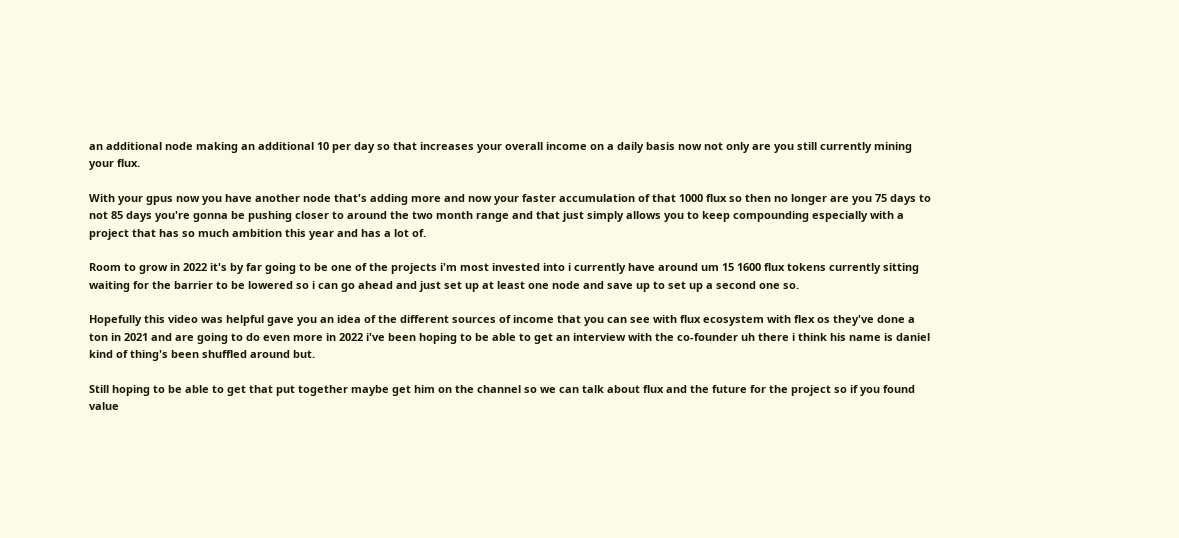an additional node making an additional 10 per day so that increases your overall income on a daily basis now not only are you still currently mining your flux.

With your gpus now you have another node that's adding more and now your faster accumulation of that 1000 flux so then no longer are you 75 days to not 85 days you're gonna be pushing closer to around the two month range and that just simply allows you to keep compounding especially with a project that has so much ambition this year and has a lot of.

Room to grow in 2022 it's by far going to be one of the projects i'm most invested into i currently have around um 15 1600 flux tokens currently sitting waiting for the barrier to be lowered so i can go ahead and just set up at least one node and save up to set up a second one so.

Hopefully this video was helpful gave you an idea of the different sources of income that you can see with flux ecosystem with flex os they've done a ton in 2021 and are going to do even more in 2022 i've been hoping to be able to get an interview with the co-founder uh there i think his name is daniel kind of thing's been shuffled around but.

Still hoping to be able to get that put together maybe get him on the channel so we can talk about flux and the future for the project so if you found value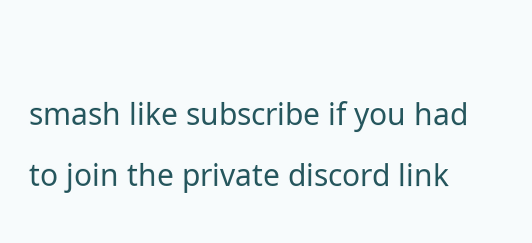smash like subscribe if you had to join the private discord link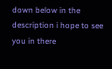down below in the description i hope to see you in there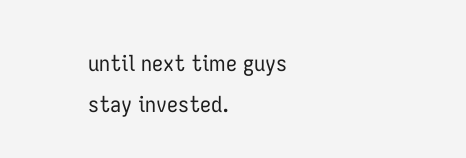until next time guys stay invested.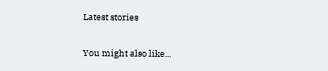Latest stories

You might also like...